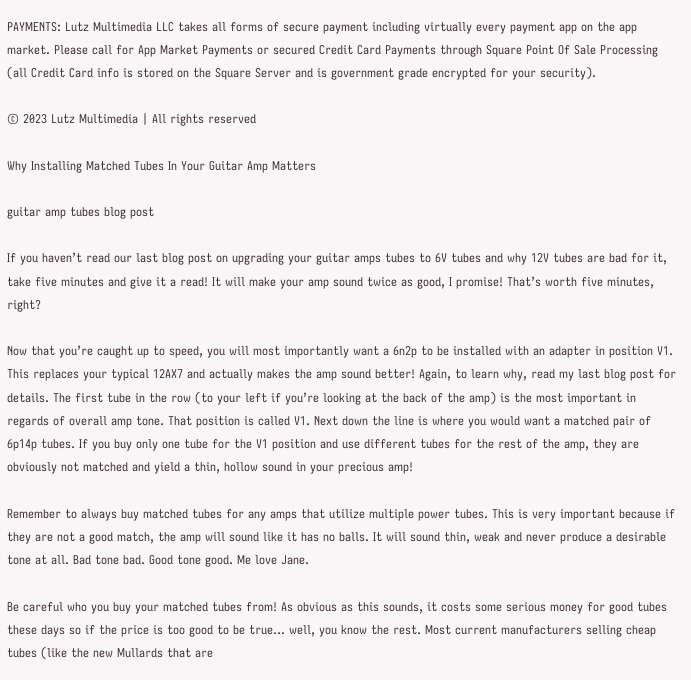PAYMENTS: Lutz Multimedia LLC takes all forms of secure payment including virtually every payment app on the app market. Please call for App Market Payments or secured Credit Card Payments through Square Point Of Sale Processing (all Credit Card info is stored on the Square Server and is government grade encrypted for your security).

© 2023 Lutz Multimedia | All rights reserved

Why Installing Matched Tubes In Your Guitar Amp Matters

guitar amp tubes blog post

If you haven’t read our last blog post on upgrading your guitar amps tubes to 6V tubes and why 12V tubes are bad for it, take five minutes and give it a read! It will make your amp sound twice as good, I promise! That’s worth five minutes, right?

Now that you’re caught up to speed, you will most importantly want a 6n2p to be installed with an adapter in position V1. This replaces your typical 12AX7 and actually makes the amp sound better! Again, to learn why, read my last blog post for details. The first tube in the row (to your left if you’re looking at the back of the amp) is the most important in regards of overall amp tone. That position is called V1. Next down the line is where you would want a matched pair of 6p14p tubes. If you buy only one tube for the V1 position and use different tubes for the rest of the amp, they are obviously not matched and yield a thin, hollow sound in your precious amp!

Remember to always buy matched tubes for any amps that utilize multiple power tubes. This is very important because if they are not a good match, the amp will sound like it has no balls. It will sound thin, weak and never produce a desirable tone at all. Bad tone bad. Good tone good. Me love Jane.

Be careful who you buy your matched tubes from! As obvious as this sounds, it costs some serious money for good tubes these days so if the price is too good to be true… well, you know the rest. Most current manufacturers selling cheap tubes (like the new Mullards that are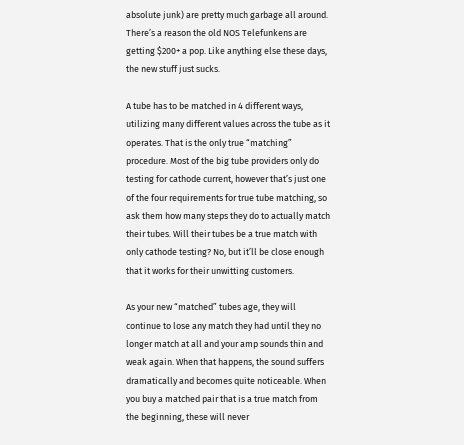absolute junk) are pretty much garbage all around. There’s a reason the old NOS Telefunkens are getting $200+ a pop. Like anything else these days, the new stuff just sucks.

A tube has to be matched in 4 different ways, utilizing many different values across the tube as it operates. That is the only true “matching” procedure. Most of the big tube providers only do testing for cathode current, however that’s just one of the four requirements for true tube matching, so ask them how many steps they do to actually match their tubes. Will their tubes be a true match with only cathode testing? No, but it’ll be close enough that it works for their unwitting customers.

As your new “matched” tubes age, they will continue to lose any match they had until they no longer match at all and your amp sounds thin and weak again. When that happens, the sound suffers dramatically and becomes quite noticeable. When you buy a matched pair that is a true match from the beginning, these will never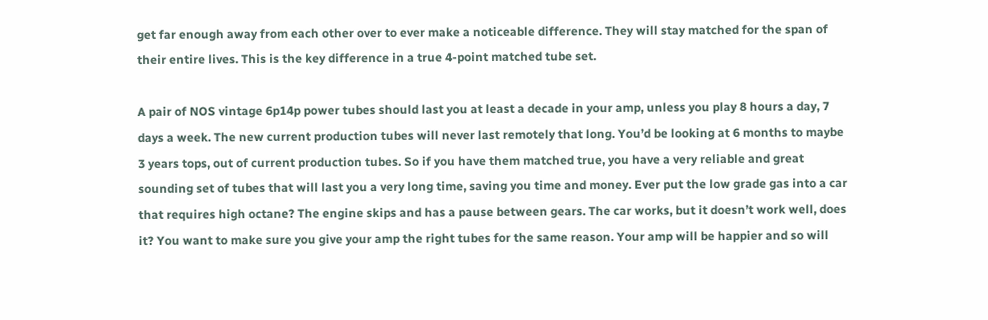get far enough away from each other over to ever make a noticeable difference. They will stay matched for the span of their entire lives. This is the key difference in a true 4-point matched tube set.

A pair of NOS vintage 6p14p power tubes should last you at least a decade in your amp, unless you play 8 hours a day, 7 days a week. The new current production tubes will never last remotely that long. You’d be looking at 6 months to maybe 3 years tops, out of current production tubes. So if you have them matched true, you have a very reliable and great sounding set of tubes that will last you a very long time, saving you time and money. Ever put the low grade gas into a car that requires high octane? The engine skips and has a pause between gears. The car works, but it doesn’t work well, does it? You want to make sure you give your amp the right tubes for the same reason. Your amp will be happier and so will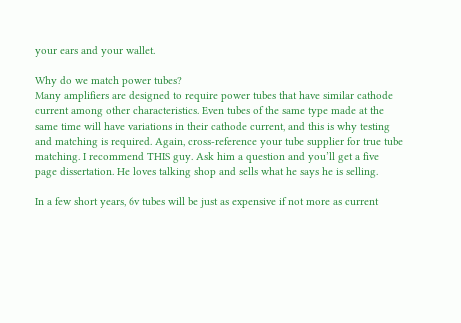your ears and your wallet.

Why do we match power tubes?
Many amplifiers are designed to require power tubes that have similar cathode current among other characteristics. Even tubes of the same type made at the same time will have variations in their cathode current, and this is why testing and matching is required. Again, cross-reference your tube supplier for true tube matching. I recommend THIS guy. Ask him a question and you’ll get a five page dissertation. He loves talking shop and sells what he says he is selling.

In a few short years, 6v tubes will be just as expensive if not more as current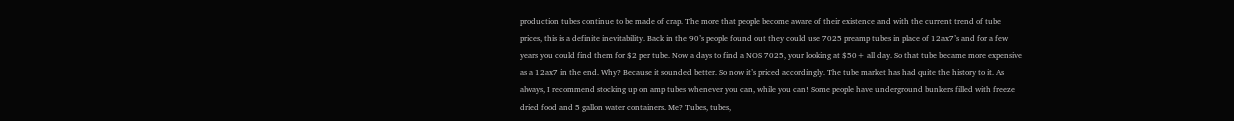production tubes continue to be made of crap. The more that people become aware of their existence and with the current trend of tube prices, this is a definite inevitability. Back in the 90’s people found out they could use 7025 preamp tubes in place of 12ax7’s and for a few years you could find them for $2 per tube. Now a days to find a NOS 7025, your looking at $50+ all day. So that tube became more expensive as a 12ax7 in the end. Why? Because it sounded better. So now it’s priced accordingly. The tube market has had quite the history to it. As always, I recommend stocking up on amp tubes whenever you can, while you can! Some people have underground bunkers filled with freeze dried food and 5 gallon water containers. Me? Tubes, tubes,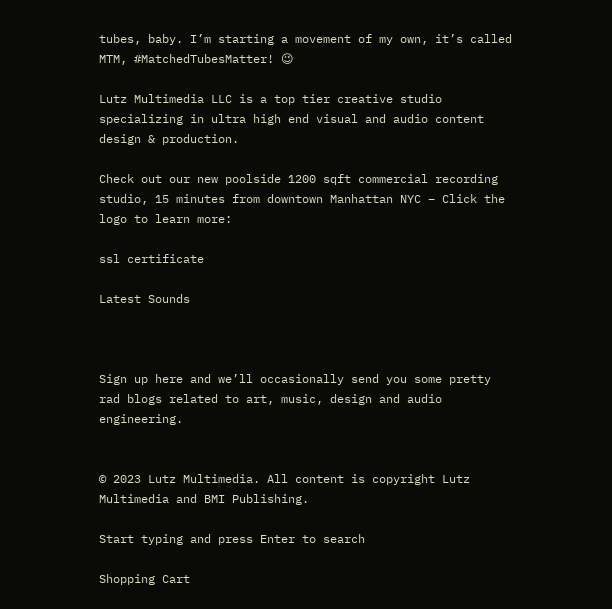tubes, baby. I’m starting a movement of my own, it’s called MTM, #MatchedTubesMatter! 😉

Lutz Multimedia LLC is a top tier creative studio specializing in ultra high end visual and audio content design & production.

Check out our new poolside 1200 sqft commercial recording studio, 15 minutes from downtown Manhattan NYC – Click the logo to learn more:

ssl certificate

Latest Sounds



Sign up here and we’ll occasionally send you some pretty rad blogs related to art, music, design and audio engineering.


© 2023 Lutz Multimedia. All content is copyright Lutz Multimedia and BMI Publishing.

Start typing and press Enter to search

Shopping Cart